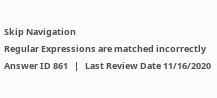Skip Navigation
Regular Expressions are matched incorrectly
Answer ID 861   |   Last Review Date 11/16/2020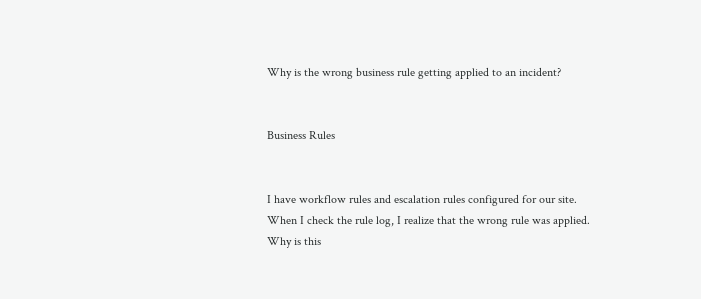Why is the wrong business rule getting applied to an incident?


Business Rules


I have workflow rules and escalation rules configured for our site. When I check the rule log, I realize that the wrong rule was applied. Why is this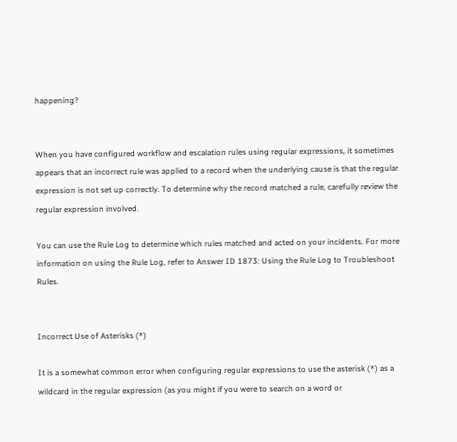happening?


When you have configured workflow and escalation rules using regular expressions, it sometimes appears that an incorrect rule was applied to a record when the underlying cause is that the regular expression is not set up correctly. To determine why the record matched a rule, carefully review the regular expression involved.

You can use the Rule Log to determine which rules matched and acted on your incidents. For more information on using the Rule Log, refer to Answer ID 1873: Using the Rule Log to Troubleshoot Rules.


Incorrect Use of Asterisks (*)

It is a somewhat common error when configuring regular expressions to use the asterisk (*) as a wildcard in the regular expression (as you might if you were to search on a word or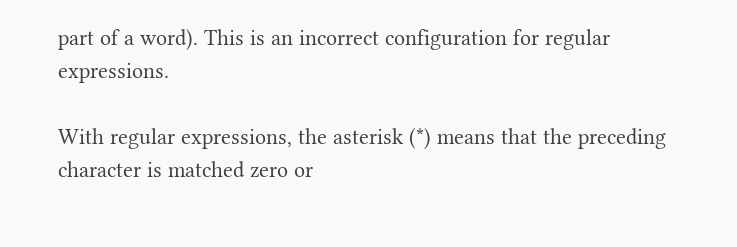part of a word). This is an incorrect configuration for regular expressions.

With regular expressions, the asterisk (*) means that the preceding character is matched zero or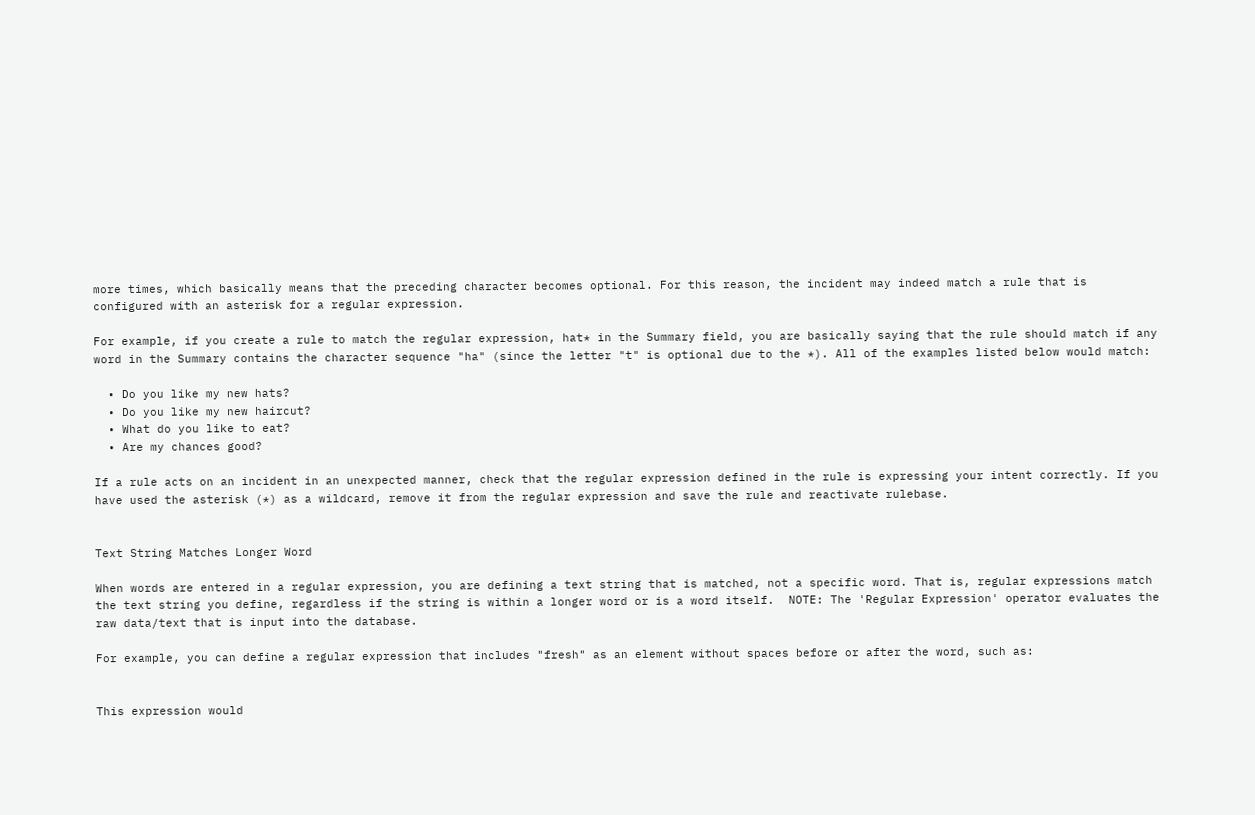more times, which basically means that the preceding character becomes optional. For this reason, the incident may indeed match a rule that is configured with an asterisk for a regular expression.

For example, if you create a rule to match the regular expression, hat* in the Summary field, you are basically saying that the rule should match if any word in the Summary contains the character sequence "ha" (since the letter "t" is optional due to the *). All of the examples listed below would match:

  • Do you like my new hats?
  • Do you like my new haircut?
  • What do you like to eat?
  • Are my chances good?

If a rule acts on an incident in an unexpected manner, check that the regular expression defined in the rule is expressing your intent correctly. If you have used the asterisk (*) as a wildcard, remove it from the regular expression and save the rule and reactivate rulebase.


Text String Matches Longer Word

When words are entered in a regular expression, you are defining a text string that is matched, not a specific word. That is, regular expressions match the text string you define, regardless if the string is within a longer word or is a word itself.  NOTE: The 'Regular Expression' operator evaluates the raw data/text that is input into the database.

For example, you can define a regular expression that includes "fresh" as an element without spaces before or after the word, such as:


This expression would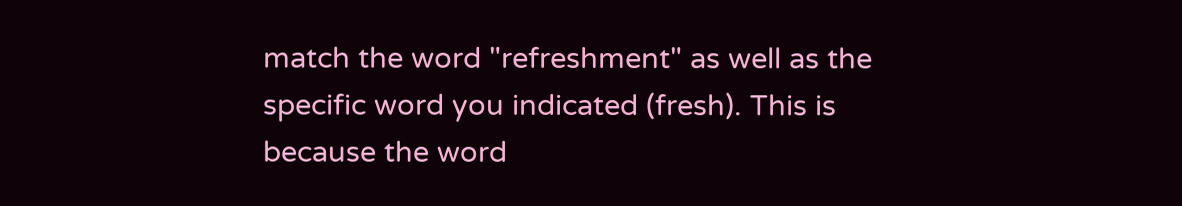match the word "refreshment" as well as the specific word you indicated (fresh). This is because the word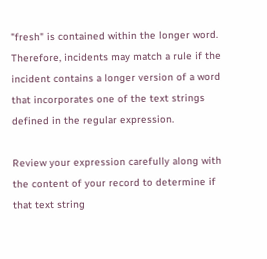"fresh" is contained within the longer word. Therefore, incidents may match a rule if the incident contains a longer version of a word that incorporates one of the text strings defined in the regular expression.

Review your expression carefully along with the content of your record to determine if that text string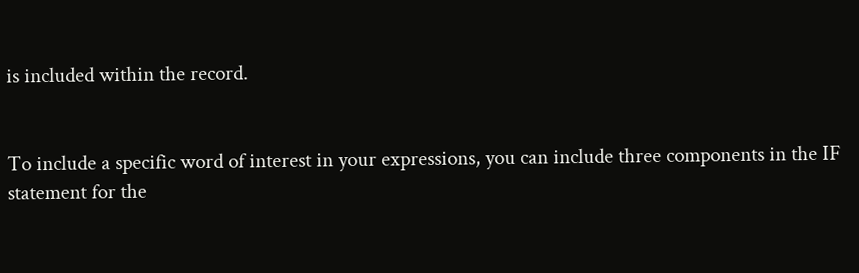is included within the record.


To include a specific word of interest in your expressions, you can include three components in the IF statement for the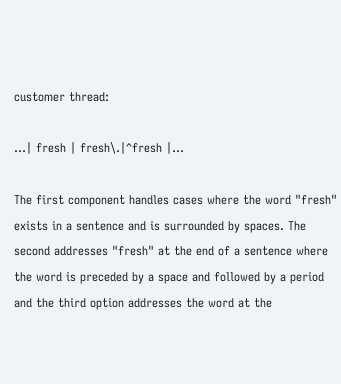customer thread:

...| fresh | fresh\.|^fresh |...

The first component handles cases where the word "fresh" exists in a sentence and is surrounded by spaces. The second addresses "fresh" at the end of a sentence where the word is preceded by a space and followed by a period and the third option addresses the word at the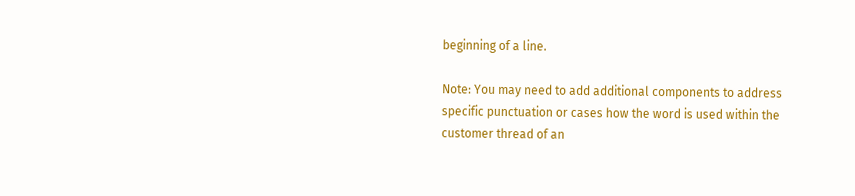beginning of a line.

Note: You may need to add additional components to address specific punctuation or cases how the word is used within the customer thread of an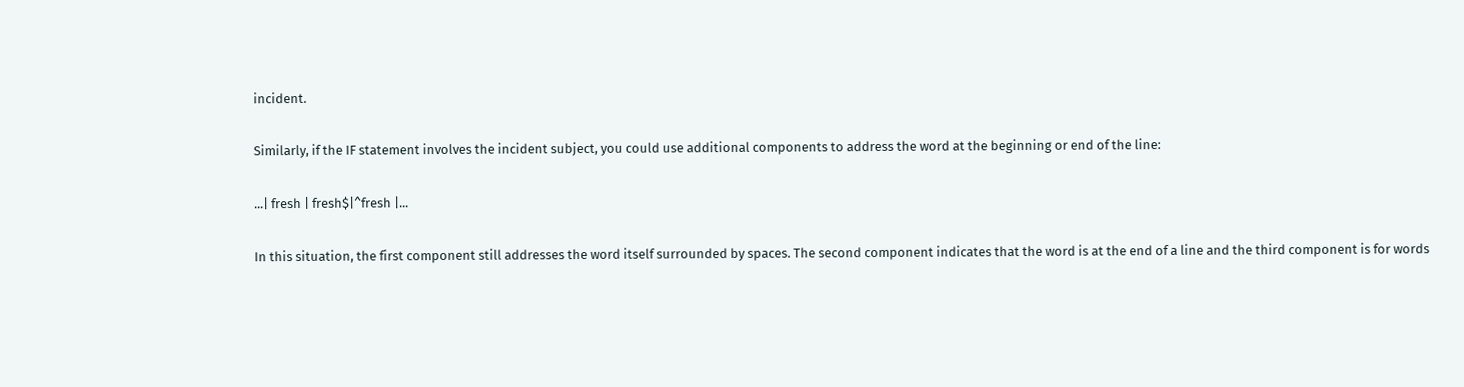incident.

Similarly, if the IF statement involves the incident subject, you could use additional components to address the word at the beginning or end of the line:

...| fresh | fresh$|^fresh |...

In this situation, the first component still addresses the word itself surrounded by spaces. The second component indicates that the word is at the end of a line and the third component is for words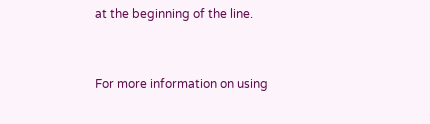at the beginning of the line.


For more information on using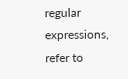regular expressions, refer to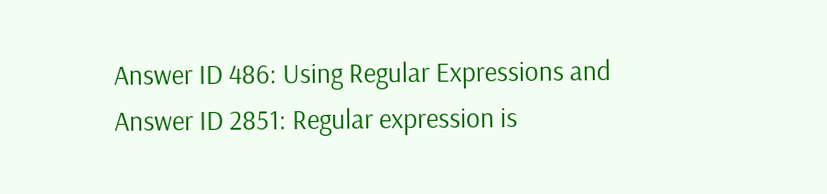Answer ID 486: Using Regular Expressions and Answer ID 2851: Regular expression is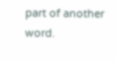part of another word.